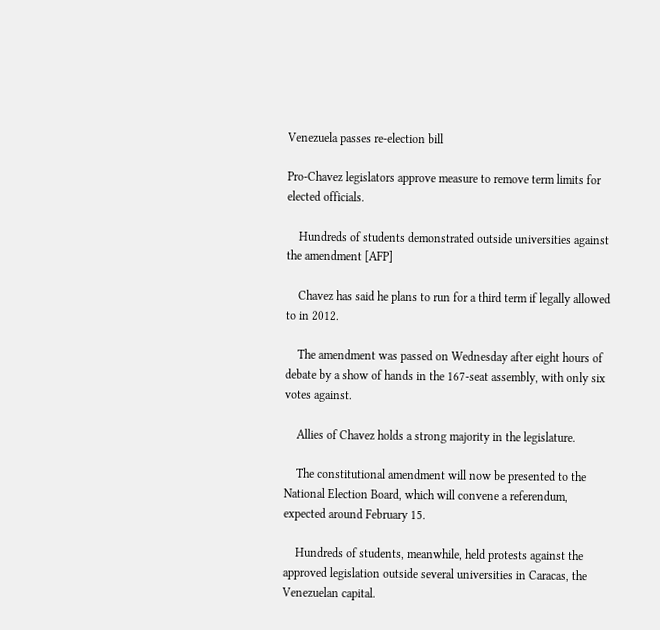Venezuela passes re-election bill

Pro-Chavez legislators approve measure to remove term limits for elected officials.

    Hundreds of students demonstrated outside universities against the amendment [AFP]

    Chavez has said he plans to run for a third term if legally allowed to in 2012.

    The amendment was passed on Wednesday after eight hours of debate by a show of hands in the 167-seat assembly, with only six votes against.

    Allies of Chavez holds a strong majority in the legislature.

    The constitutional amendment will now be presented to the National Election Board, which will convene a referendum, expected around February 15.

    Hundreds of students, meanwhile, held protests against the approved legislation outside several universities in Caracas, the Venezuelan capital.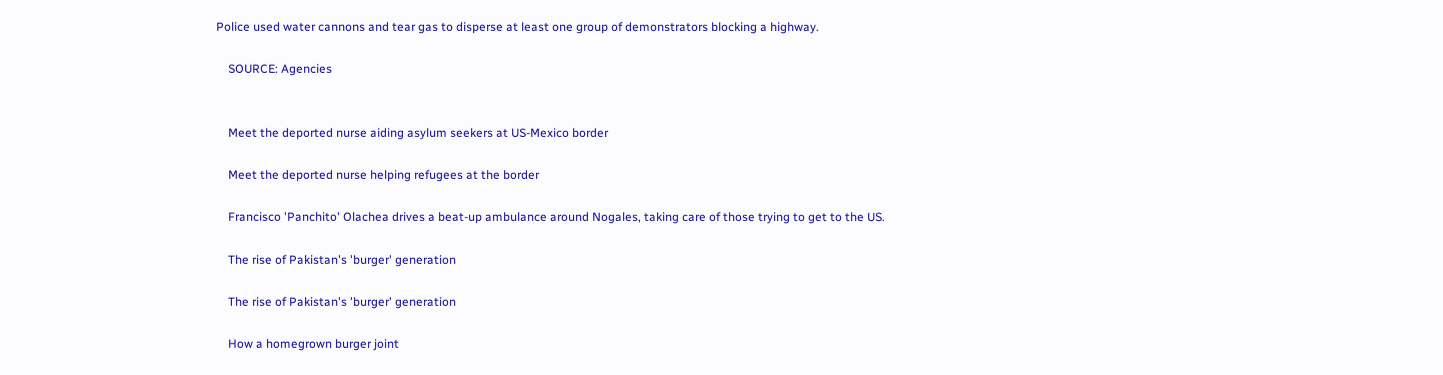Police used water cannons and tear gas to disperse at least one group of demonstrators blocking a highway.

    SOURCE: Agencies


    Meet the deported nurse aiding asylum seekers at US-Mexico border

    Meet the deported nurse helping refugees at the border

    Francisco 'Panchito' Olachea drives a beat-up ambulance around Nogales, taking care of those trying to get to the US.

    The rise of Pakistan's 'burger' generation

    The rise of Pakistan's 'burger' generation

    How a homegrown burger joint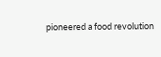pioneered a food revolution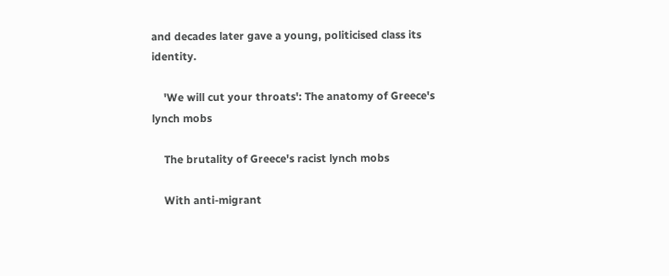and decades later gave a young, politicised class its identity.

    'We will cut your throats': The anatomy of Greece's lynch mobs

    The brutality of Greece's racist lynch mobs

    With anti-migrant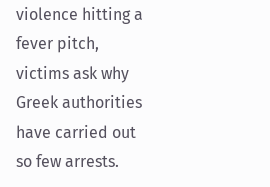violence hitting a fever pitch, victims ask why Greek authorities have carried out so few arrests.